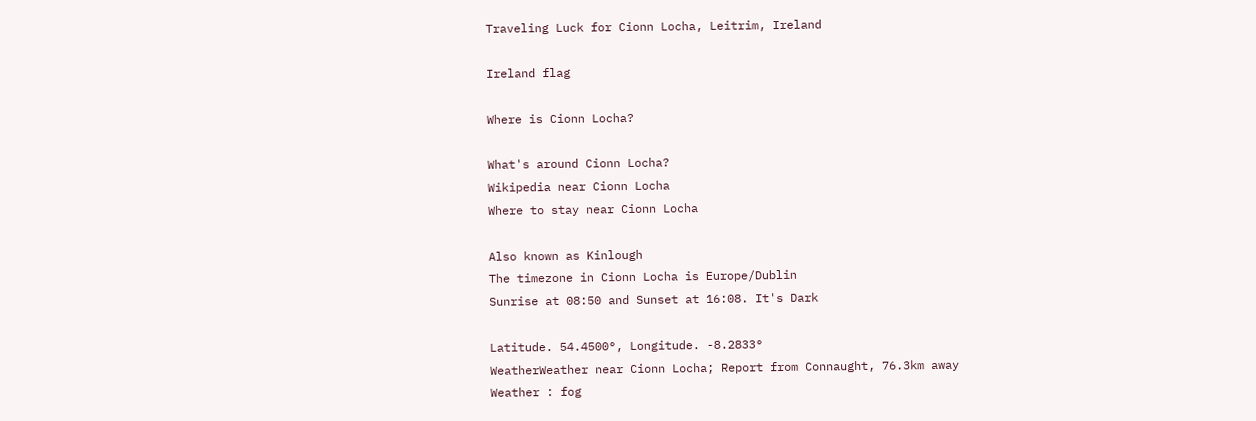Traveling Luck for Cionn Locha, Leitrim, Ireland

Ireland flag

Where is Cionn Locha?

What's around Cionn Locha?
Wikipedia near Cionn Locha
Where to stay near Cionn Locha

Also known as Kinlough
The timezone in Cionn Locha is Europe/Dublin
Sunrise at 08:50 and Sunset at 16:08. It's Dark

Latitude. 54.4500°, Longitude. -8.2833°
WeatherWeather near Cionn Locha; Report from Connaught, 76.3km away
Weather : fog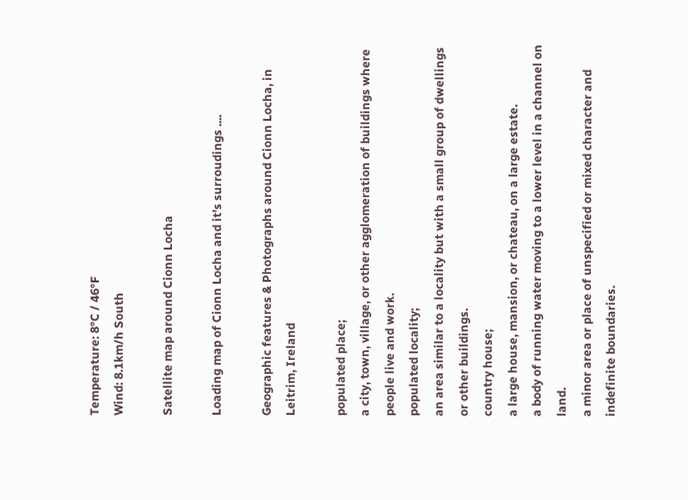Temperature: 8°C / 46°F
Wind: 8.1km/h South

Satellite map around Cionn Locha

Loading map of Cionn Locha and it's surroudings ....

Geographic features & Photographs around Cionn Locha, in Leitrim, Ireland

populated place;
a city, town, village, or other agglomeration of buildings where people live and work.
populated locality;
an area similar to a locality but with a small group of dwellings or other buildings.
country house;
a large house, mansion, or chateau, on a large estate.
a body of running water moving to a lower level in a channel on land.
a minor area or place of unspecified or mixed character and indefinite boundaries.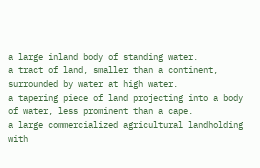a large inland body of standing water.
a tract of land, smaller than a continent, surrounded by water at high water.
a tapering piece of land projecting into a body of water, less prominent than a cape.
a large commercialized agricultural landholding with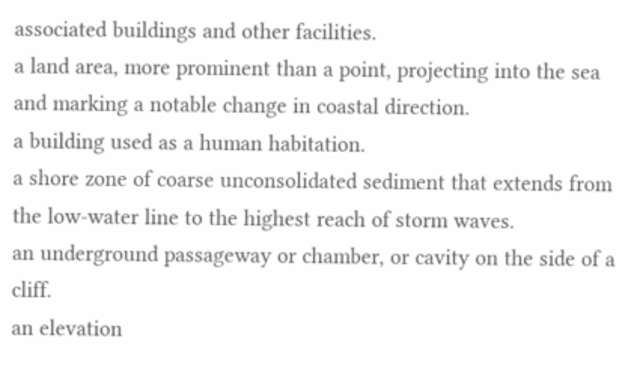associated buildings and other facilities.
a land area, more prominent than a point, projecting into the sea and marking a notable change in coastal direction.
a building used as a human habitation.
a shore zone of coarse unconsolidated sediment that extends from the low-water line to the highest reach of storm waves.
an underground passageway or chamber, or cavity on the side of a cliff.
an elevation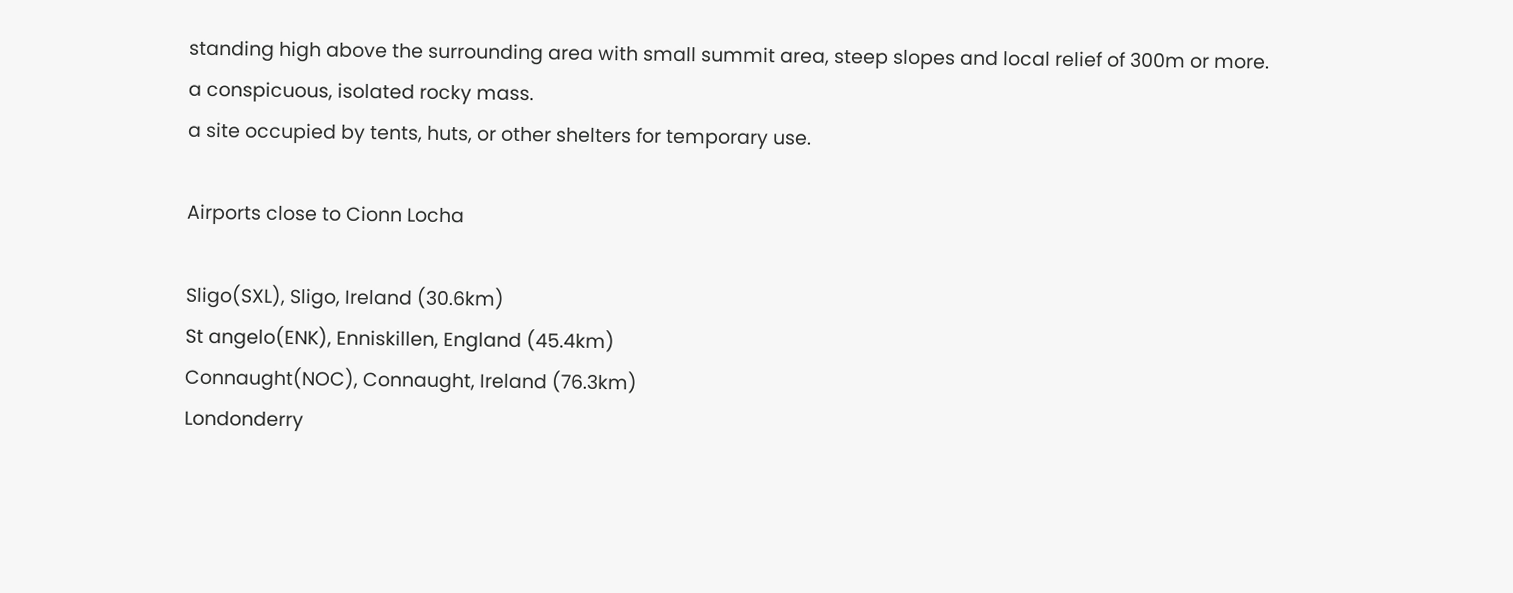standing high above the surrounding area with small summit area, steep slopes and local relief of 300m or more.
a conspicuous, isolated rocky mass.
a site occupied by tents, huts, or other shelters for temporary use.

Airports close to Cionn Locha

Sligo(SXL), Sligo, Ireland (30.6km)
St angelo(ENK), Enniskillen, England (45.4km)
Connaught(NOC), Connaught, Ireland (76.3km)
Londonderry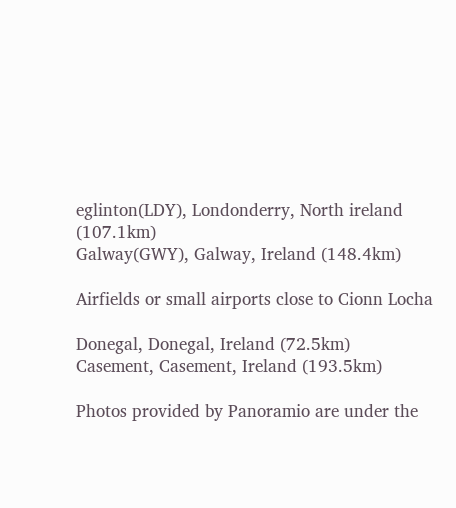eglinton(LDY), Londonderry, North ireland (107.1km)
Galway(GWY), Galway, Ireland (148.4km)

Airfields or small airports close to Cionn Locha

Donegal, Donegal, Ireland (72.5km)
Casement, Casement, Ireland (193.5km)

Photos provided by Panoramio are under the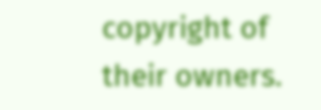copyright of their owners.